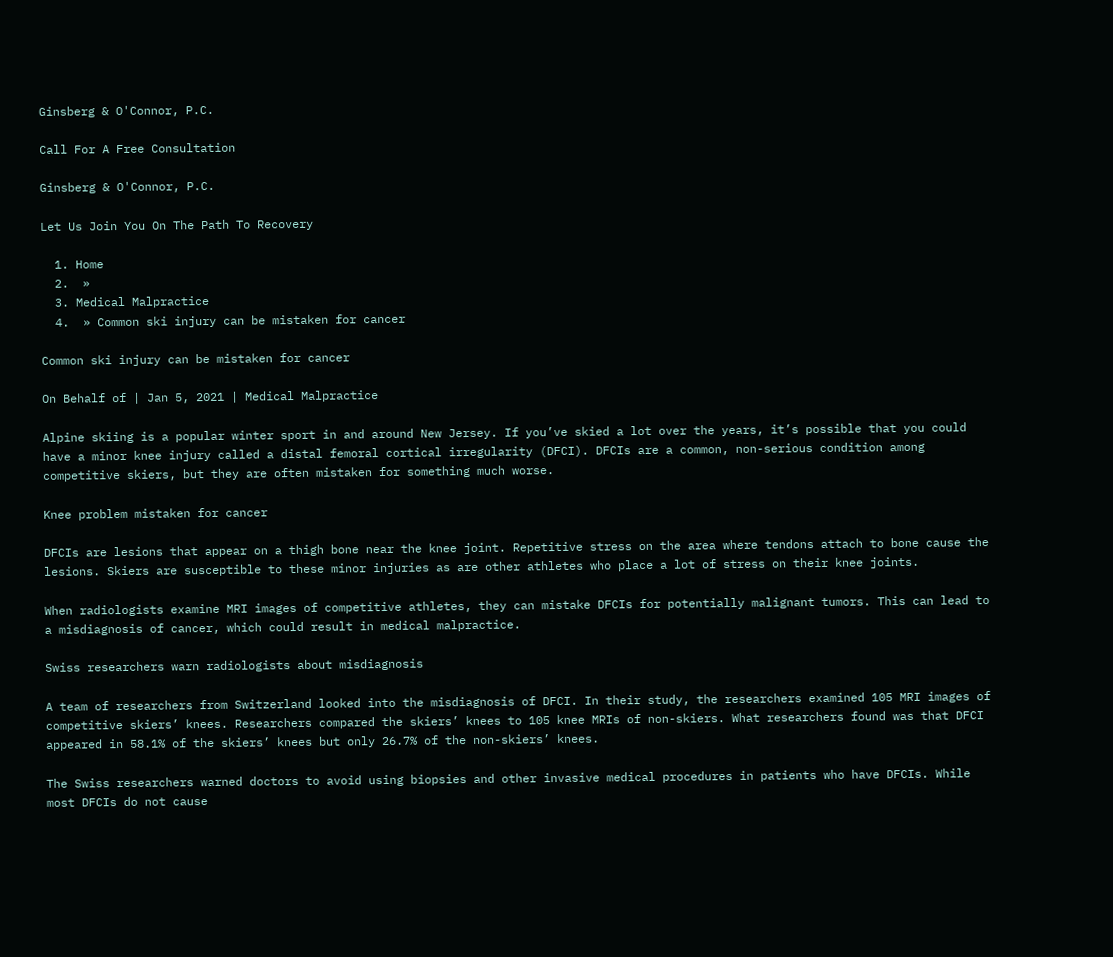Ginsberg & O'Connor, P.C.

Call For A Free Consultation

Ginsberg & O'Connor, P.C.

Let Us Join You On The Path To Recovery

  1. Home
  2.  »
  3. Medical Malpractice
  4.  » Common ski injury can be mistaken for cancer

Common ski injury can be mistaken for cancer

On Behalf of | Jan 5, 2021 | Medical Malpractice

Alpine skiing is a popular winter sport in and around New Jersey. If you’ve skied a lot over the years, it’s possible that you could have a minor knee injury called a distal femoral cortical irregularity (DFCI). DFCIs are a common, non-serious condition among competitive skiers, but they are often mistaken for something much worse.

Knee problem mistaken for cancer

DFCIs are lesions that appear on a thigh bone near the knee joint. Repetitive stress on the area where tendons attach to bone cause the lesions. Skiers are susceptible to these minor injuries as are other athletes who place a lot of stress on their knee joints.

When radiologists examine MRI images of competitive athletes, they can mistake DFCIs for potentially malignant tumors. This can lead to a misdiagnosis of cancer, which could result in medical malpractice.

Swiss researchers warn radiologists about misdiagnosis

A team of researchers from Switzerland looked into the misdiagnosis of DFCI. In their study, the researchers examined 105 MRI images of competitive skiers’ knees. Researchers compared the skiers’ knees to 105 knee MRIs of non-skiers. What researchers found was that DFCI appeared in 58.1% of the skiers’ knees but only 26.7% of the non-skiers’ knees.

The Swiss researchers warned doctors to avoid using biopsies and other invasive medical procedures in patients who have DFCIs. While most DFCIs do not cause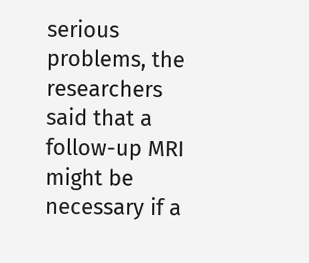serious problems, the researchers said that a follow-up MRI might be necessary if a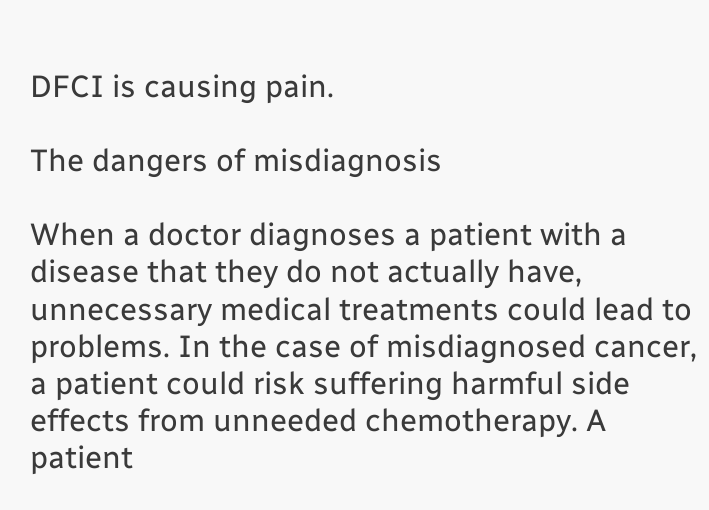DFCI is causing pain.

The dangers of misdiagnosis

When a doctor diagnoses a patient with a disease that they do not actually have, unnecessary medical treatments could lead to problems. In the case of misdiagnosed cancer, a patient could risk suffering harmful side effects from unneeded chemotherapy. A patient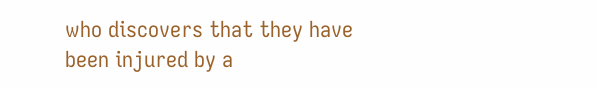who discovers that they have been injured by a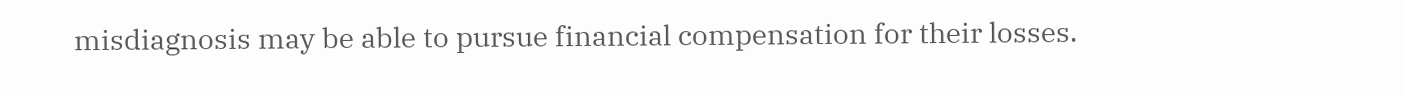misdiagnosis may be able to pursue financial compensation for their losses.